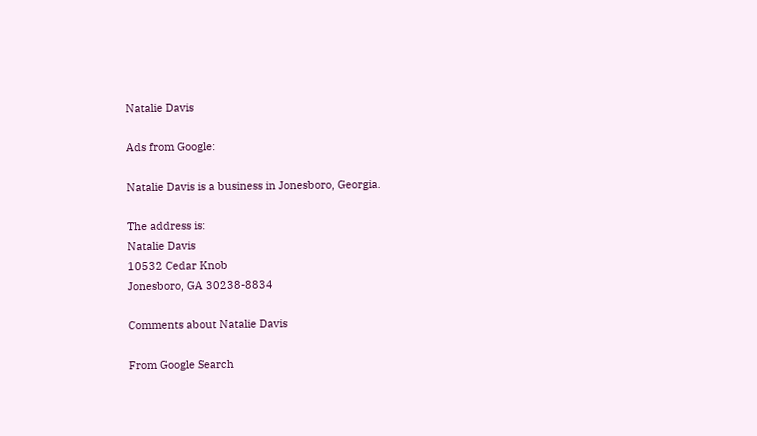Natalie Davis

Ads from Google:

Natalie Davis is a business in Jonesboro, Georgia.

The address is:
Natalie Davis
10532 Cedar Knob
Jonesboro, GA 30238-8834

Comments about Natalie Davis

From Google Search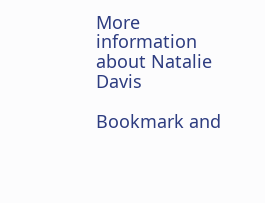More information about Natalie Davis

Bookmark and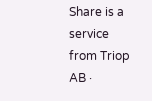Share is a service from Triop AB ·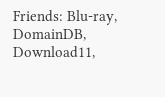Friends: Blu-ray, DomainDB, Download11,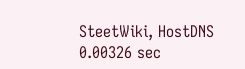SteetWiki, HostDNS
0.00326 sec